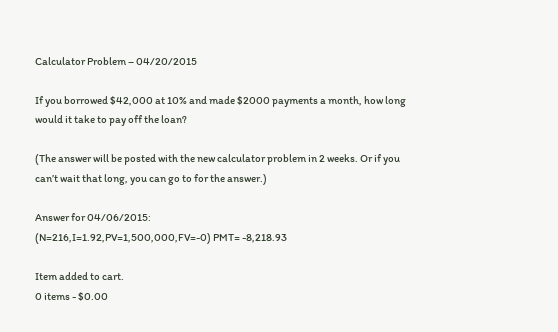Calculator Problem – 04/20/2015

If you borrowed $42,000 at 10% and made $2000 payments a month, how long would it take to pay off the loan?

(The answer will be posted with the new calculator problem in 2 weeks. Or if you can’t wait that long, you can go to for the answer.)

Answer for 04/06/2015:
(N=216,I=1.92,PV=1,500,000,FV=-0) PMT= -8,218.93

Item added to cart.
0 items - $0.00